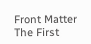Front Matter The First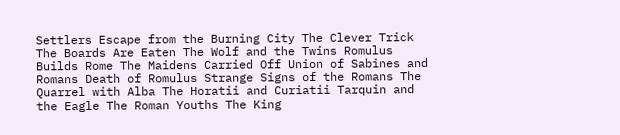Settlers Escape from the Burning City The Clever Trick The Boards Are Eaten The Wolf and the Twins Romulus Builds Rome The Maidens Carried Off Union of Sabines and Romans Death of Romulus Strange Signs of the Romans The Quarrel with Alba The Horatii and Curiatii Tarquin and the Eagle The Roman Youths The King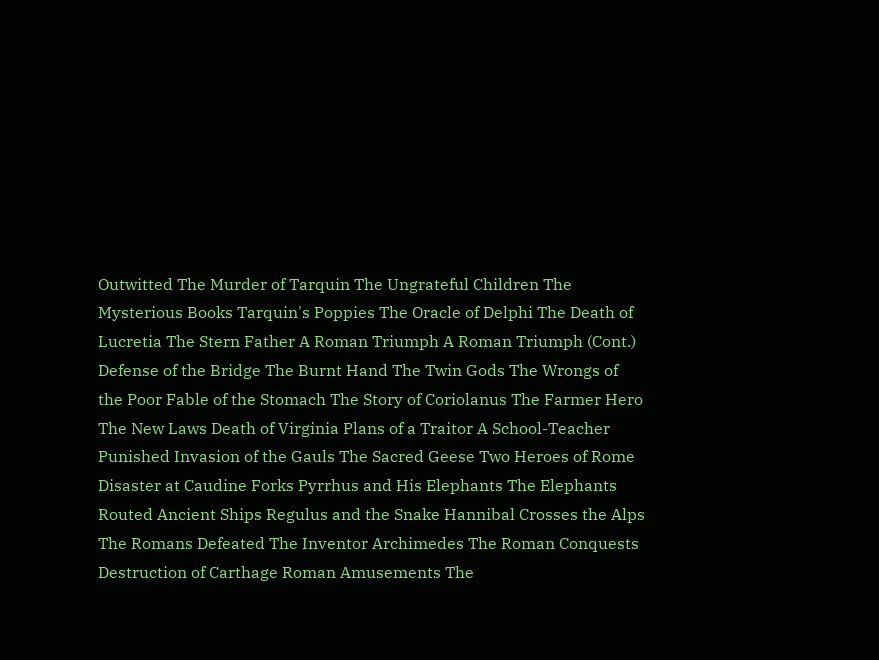Outwitted The Murder of Tarquin The Ungrateful Children The Mysterious Books Tarquin's Poppies The Oracle of Delphi The Death of Lucretia The Stern Father A Roman Triumph A Roman Triumph (Cont.) Defense of the Bridge The Burnt Hand The Twin Gods The Wrongs of the Poor Fable of the Stomach The Story of Coriolanus The Farmer Hero The New Laws Death of Virginia Plans of a Traitor A School-Teacher Punished Invasion of the Gauls The Sacred Geese Two Heroes of Rome Disaster at Caudine Forks Pyrrhus and His Elephants The Elephants Routed Ancient Ships Regulus and the Snake Hannibal Crosses the Alps The Romans Defeated The Inventor Archimedes The Roman Conquests Destruction of Carthage Roman Amusements The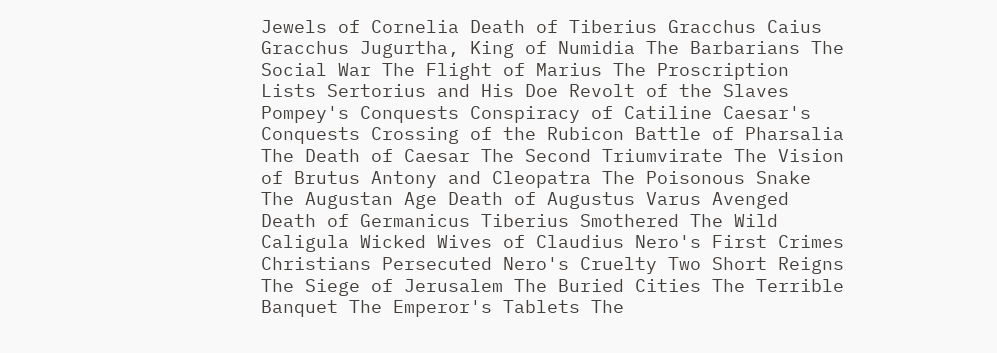Jewels of Cornelia Death of Tiberius Gracchus Caius Gracchus Jugurtha, King of Numidia The Barbarians The Social War The Flight of Marius The Proscription Lists Sertorius and His Doe Revolt of the Slaves Pompey's Conquests Conspiracy of Catiline Caesar's Conquests Crossing of the Rubicon Battle of Pharsalia The Death of Caesar The Second Triumvirate The Vision of Brutus Antony and Cleopatra The Poisonous Snake The Augustan Age Death of Augustus Varus Avenged Death of Germanicus Tiberius Smothered The Wild Caligula Wicked Wives of Claudius Nero's First Crimes Christians Persecuted Nero's Cruelty Two Short Reigns The Siege of Jerusalem The Buried Cities The Terrible Banquet The Emperor's Tablets The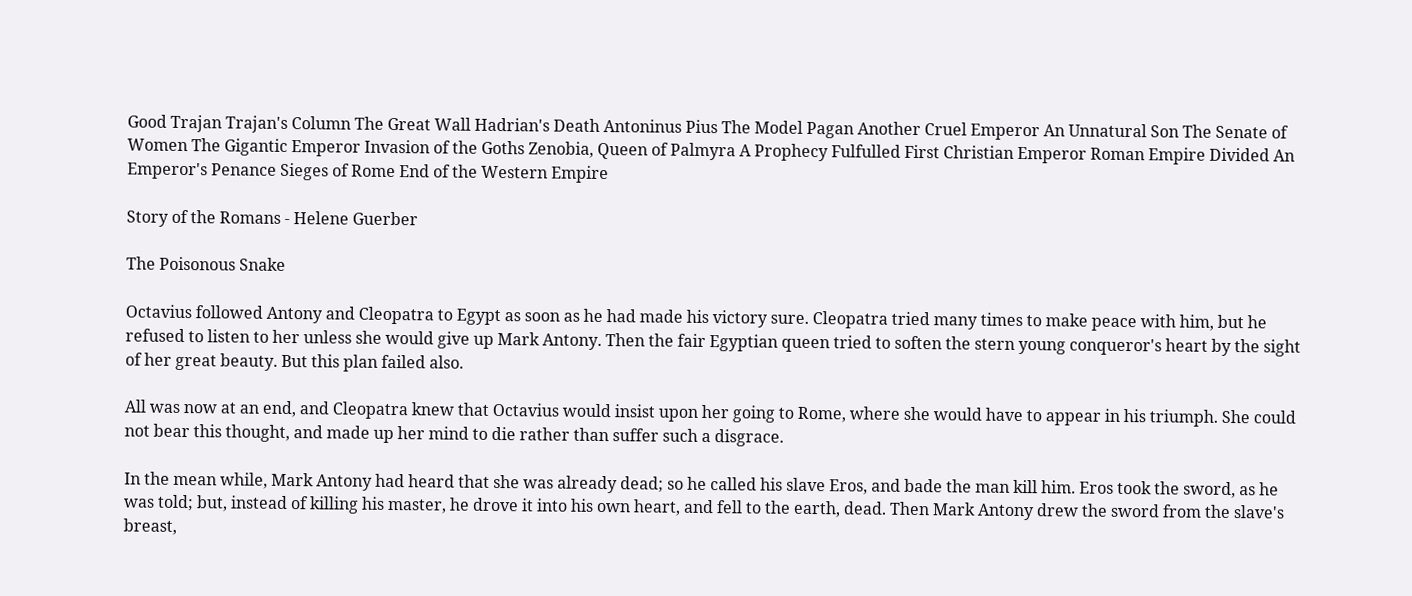Good Trajan Trajan's Column The Great Wall Hadrian's Death Antoninus Pius The Model Pagan Another Cruel Emperor An Unnatural Son The Senate of Women The Gigantic Emperor Invasion of the Goths Zenobia, Queen of Palmyra A Prophecy Fulfulled First Christian Emperor Roman Empire Divided An Emperor's Penance Sieges of Rome End of the Western Empire

Story of the Romans - Helene Guerber

The Poisonous Snake

Octavius followed Antony and Cleopatra to Egypt as soon as he had made his victory sure. Cleopatra tried many times to make peace with him, but he refused to listen to her unless she would give up Mark Antony. Then the fair Egyptian queen tried to soften the stern young conqueror's heart by the sight of her great beauty. But this plan failed also.

All was now at an end, and Cleopatra knew that Octavius would insist upon her going to Rome, where she would have to appear in his triumph. She could not bear this thought, and made up her mind to die rather than suffer such a disgrace.

In the mean while, Mark Antony had heard that she was already dead; so he called his slave Eros, and bade the man kill him. Eros took the sword, as he was told; but, instead of killing his master, he drove it into his own heart, and fell to the earth, dead. Then Mark Antony drew the sword from the slave's breast,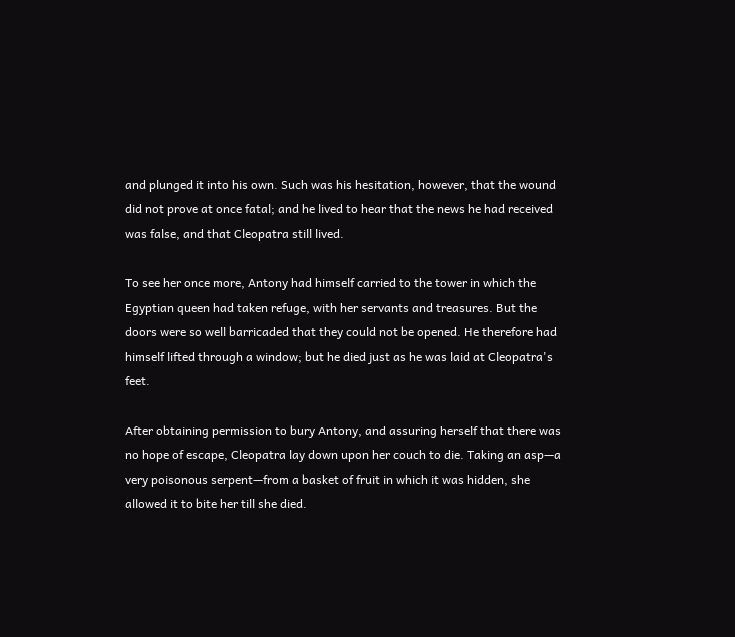and plunged it into his own. Such was his hesitation, however, that the wound did not prove at once fatal; and he lived to hear that the news he had received was false, and that Cleopatra still lived.

To see her once more, Antony had himself carried to the tower in which the Egyptian queen had taken refuge, with her servants and treasures. But the doors were so well barricaded that they could not be opened. He therefore had himself lifted through a window; but he died just as he was laid at Cleopatra's feet.

After obtaining permission to bury Antony, and assuring herself that there was no hope of escape, Cleopatra lay down upon her couch to die. Taking an asp—a very poisonous serpent—from a basket of fruit in which it was hidden, she allowed it to bite her till she died.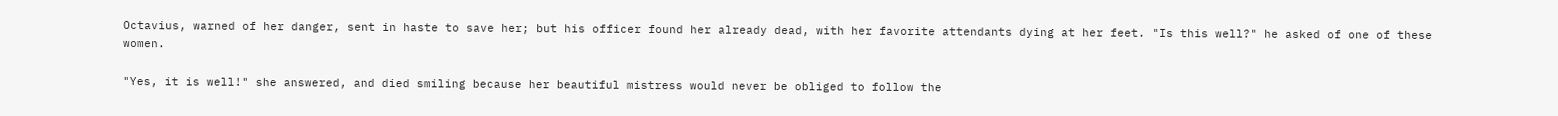Octavius, warned of her danger, sent in haste to save her; but his officer found her already dead, with her favorite attendants dying at her feet. "Is this well?" he asked of one of these women.

"Yes, it is well!" she answered, and died smiling because her beautiful mistress would never be obliged to follow the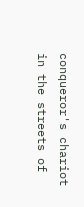conqueror's chariot in the streets of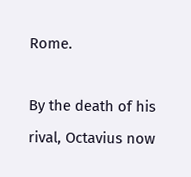Rome.

By the death of his rival, Octavius now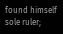found himself sole ruler;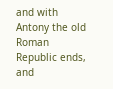and with Antony the old Roman Republic ends, and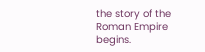the story of the Roman Empire begins.